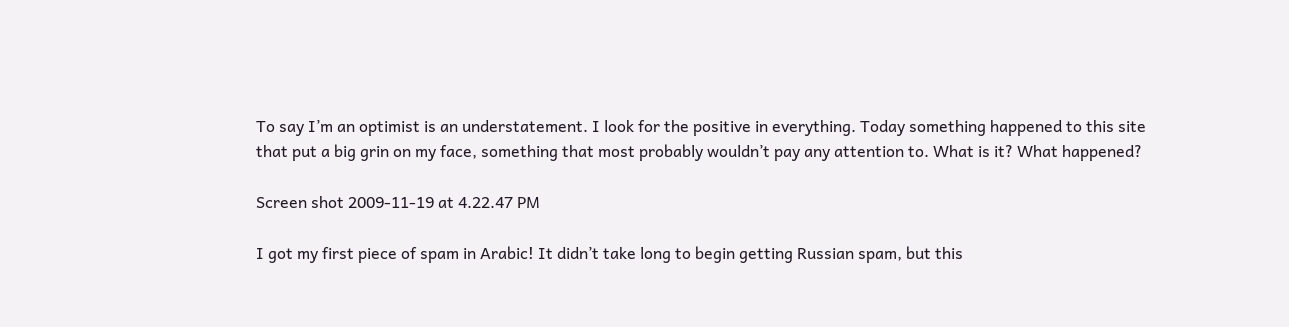To say I’m an optimist is an understatement. I look for the positive in everything. Today something happened to this site that put a big grin on my face, something that most probably wouldn’t pay any attention to. What is it? What happened?

Screen shot 2009-11-19 at 4.22.47 PM

I got my first piece of spam in Arabic! It didn’t take long to begin getting Russian spam, but this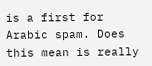is a first for Arabic spam. Does this mean is really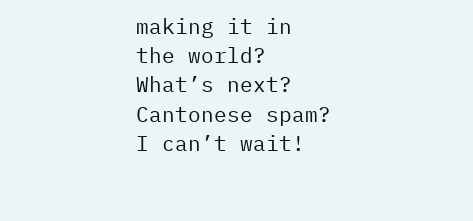making it in the world? What’s next? Cantonese spam? I can’t wait!